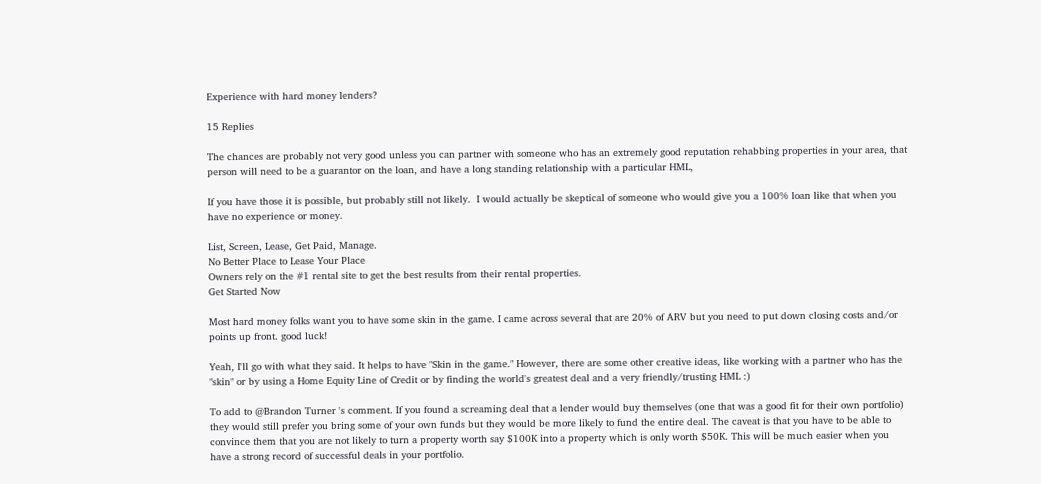Experience with hard money lenders?

15 Replies

The chances are probably not very good unless you can partner with someone who has an extremely good reputation rehabbing properties in your area, that person will need to be a guarantor on the loan, and have a long standing relationship with a particular HML,

If you have those it is possible, but probably still not likely.  I would actually be skeptical of someone who would give you a 100% loan like that when you have no experience or money.

List, Screen, Lease, Get Paid, Manage.
No Better Place to Lease Your Place
Owners rely on the #1 rental site to get the best results from their rental properties.
Get Started Now

Most hard money folks want you to have some skin in the game. I came across several that are 20% of ARV but you need to put down closing costs and/or points up front. good luck!

Yeah, I'll go with what they said. It helps to have "Skin in the game." However, there are some other creative ideas, like working with a partner who has the "skin" or by using a Home Equity Line of Credit or by finding the world's greatest deal and a very friendly/trusting HML :)

To add to @Brandon Turner 's comment. If you found a screaming deal that a lender would buy themselves (one that was a good fit for their own portfolio) they would still prefer you bring some of your own funds but they would be more likely to fund the entire deal. The caveat is that you have to be able to convince them that you are not likely to turn a property worth say $100K into a property which is only worth $50K. This will be much easier when you have a strong record of successful deals in your portfolio.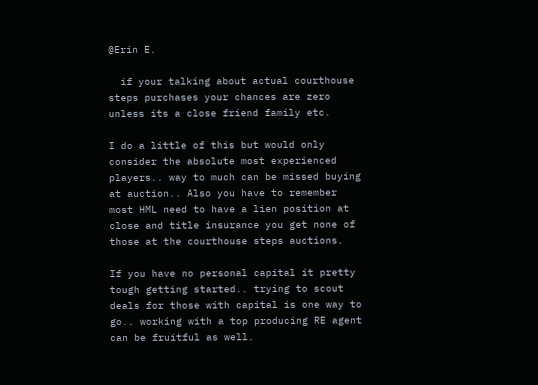@Erin E.

  if your talking about actual courthouse steps purchases your chances are zero unless its a close friend family etc.

I do a little of this but would only consider the absolute most experienced players.. way to much can be missed buying at auction.. Also you have to remember most HML need to have a lien position at close and title insurance you get none of those at the courthouse steps auctions.

If you have no personal capital it pretty tough getting started.. trying to scout deals for those with capital is one way to go.. working with a top producing RE agent can be fruitful as well.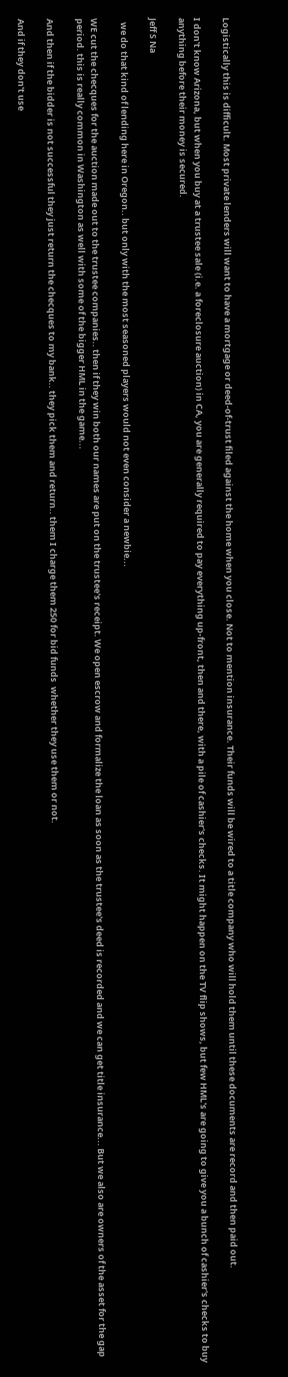Logistically this is difficult. Most private lenders will want to have a mortgage or deed-of-trust filed against the home when you close. Not to mention insurance. Their funds will be wired to a title company who will hold them until these documents are record and then paid out.

I don't know Arizona, but when you buy at a trustee sale (i.e. a foreclosure auction) in CA, you are generally required to pay everything up-front, then and there, with a pile of cashier's checks. It might happen on the TV flip shows, but few HML's are going to give you a bunch of cashier's checks to buy anything before their money is secured.

Jeff S Na

  we do that kind of lending here in Oregon.. but only with the most seasoned players would not even consider a newbie...

WE cut the checques for the auction made out to the trustee companies.. then if they win both our names are put on the trustee's receipt. We open escrow and formalize the loan as soon as the trustee's deed is recorded and we can get title insurance... But we also are owners of the asset for the gap period. this is really common in Washington as well with some of the bigger HML in the game...

And then if the bidder is not successful they just return the checques to my bank.. they pick them and return.. them I charge them 250 for bid funds  whether they use them or not.

And if they don't use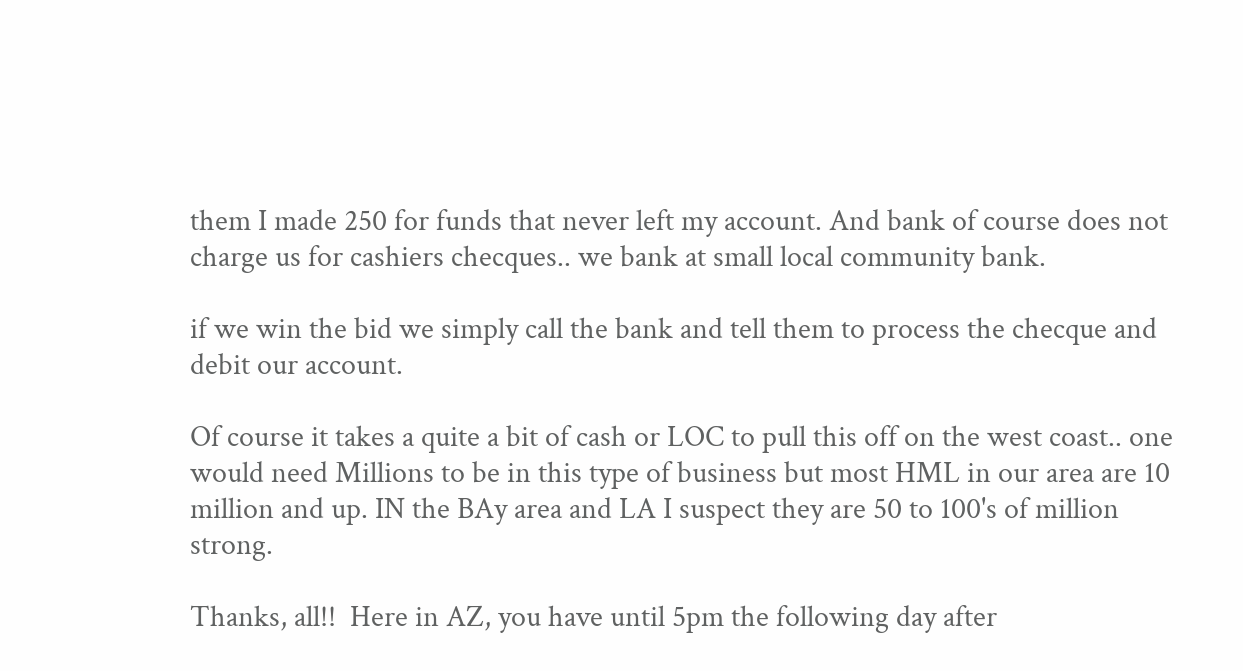them I made 250 for funds that never left my account. And bank of course does not charge us for cashiers checques.. we bank at small local community bank.

if we win the bid we simply call the bank and tell them to process the checque and debit our account.

Of course it takes a quite a bit of cash or LOC to pull this off on the west coast.. one would need Millions to be in this type of business but most HML in our area are 10 million and up. IN the BAy area and LA I suspect they are 50 to 100's of million strong.

Thanks, all!!  Here in AZ, you have until 5pm the following day after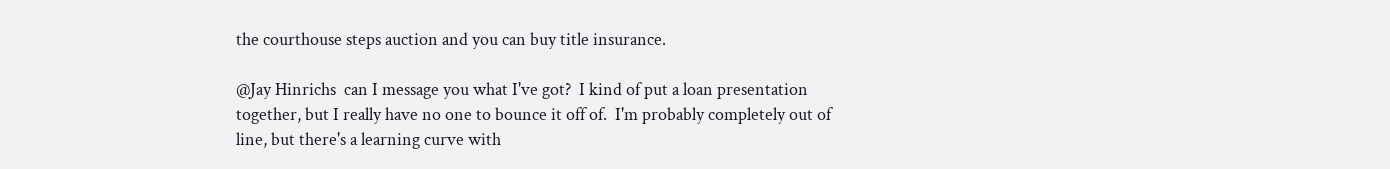the courthouse steps auction and you can buy title insurance.

@Jay Hinrichs  can I message you what I've got?  I kind of put a loan presentation together, but I really have no one to bounce it off of.  I'm probably completely out of line, but there's a learning curve with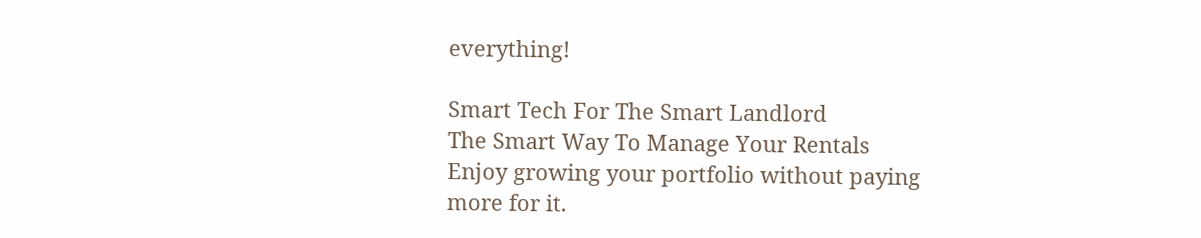everything!

Smart Tech For The Smart Landlord
The Smart Way To Manage Your Rentals
Enjoy growing your portfolio without paying more for it.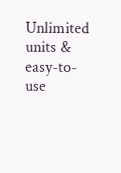Unlimited units & easy-to-use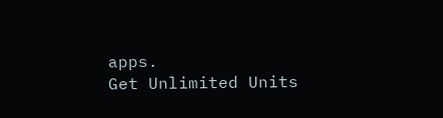apps.
Get Unlimited Units